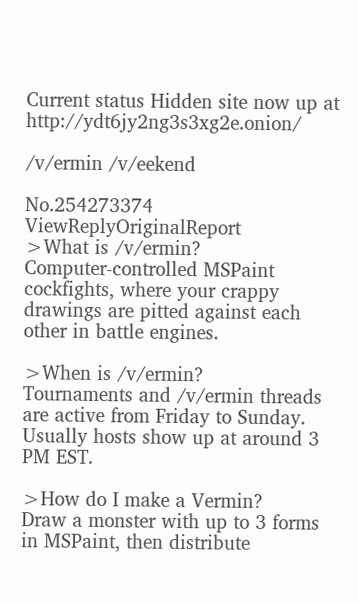Current status Hidden site now up at http://ydt6jy2ng3s3xg2e.onion/

/v/ermin /v/eekend

No.254273374 ViewReplyOriginalReport
>What is /v/ermin?
Computer-controlled MSPaint cockfights, where your crappy drawings are pitted against each other in battle engines.

>When is /v/ermin?
Tournaments and /v/ermin threads are active from Friday to Sunday. Usually hosts show up at around 3 PM EST.

>How do I make a Vermin?
Draw a monster with up to 3 forms in MSPaint, then distribute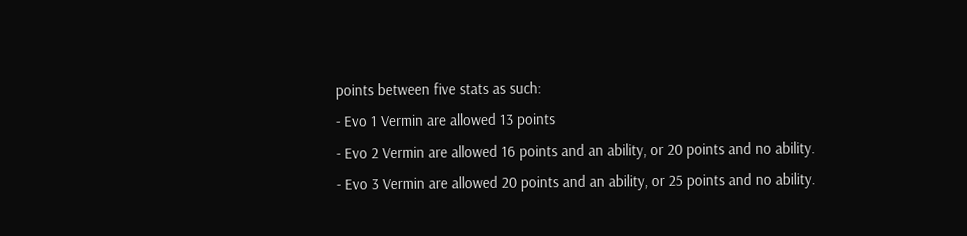points between five stats as such:
- Evo 1 Vermin are allowed 13 points
- Evo 2 Vermin are allowed 16 points and an ability, or 20 points and no ability.
- Evo 3 Vermin are allowed 20 points and an ability, or 25 points and no ability.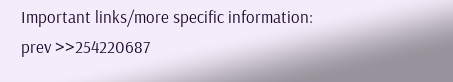Important links/more specific information:
prev >>254220687